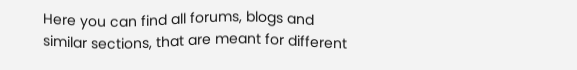Here you can find all forums, blogs and similar sections, that are meant for different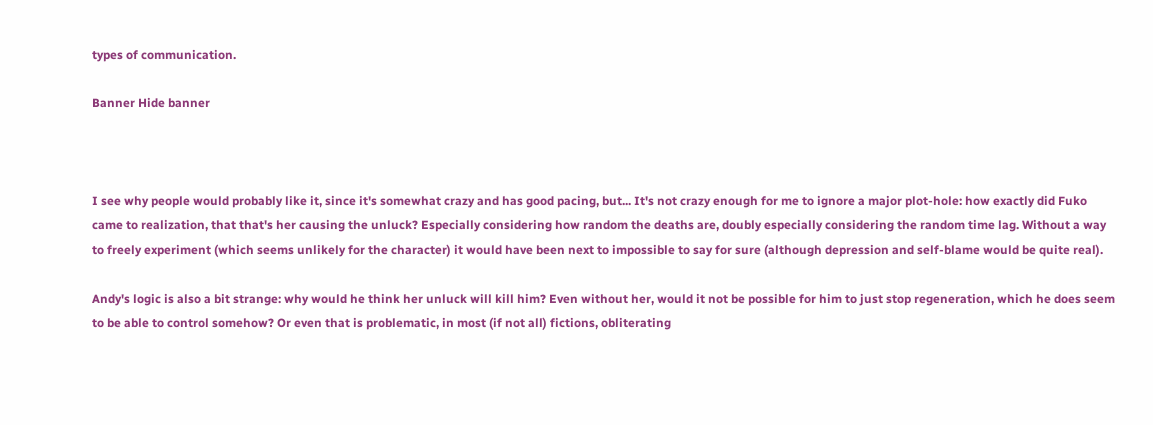types of communication.

Banner Hide banner



I see why people would probably like it, since it's somewhat crazy and has good pacing, but... It's not crazy enough for me to ignore a major plot-hole: how exactly did Fuko came to realization, that that's her causing the unluck? Especially considering how random the deaths are, doubly especially considering the random time lag. Without a way to freely experiment (which seems unlikely for the character) it would have been next to impossible to say for sure (although depression and self-blame would be quite real).

Andy's logic is also a bit strange: why would he think her unluck will kill him? Even without her, would it not be possible for him to just stop regeneration, which he does seem to be able to control somehow? Or even that is problematic, in most (if not all) fictions, obliterating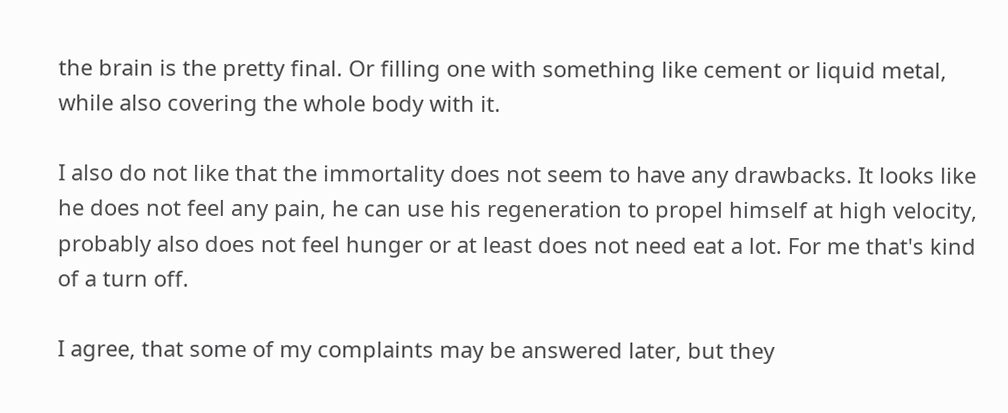the brain is the pretty final. Or filling one with something like cement or liquid metal, while also covering the whole body with it.

I also do not like that the immortality does not seem to have any drawbacks. It looks like he does not feel any pain, he can use his regeneration to propel himself at high velocity, probably also does not feel hunger or at least does not need eat a lot. For me that's kind of a turn off.

I agree, that some of my complaints may be answered later, but they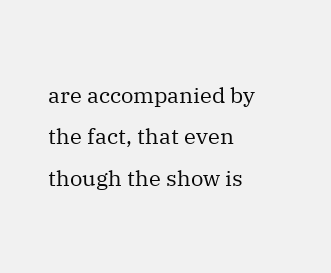are accompanied by the fact, that even though the show is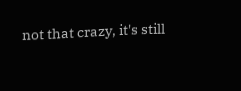not that crazy, it's still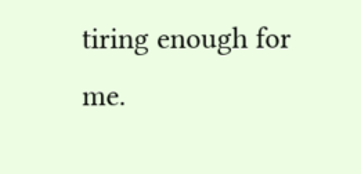tiring enough for me.